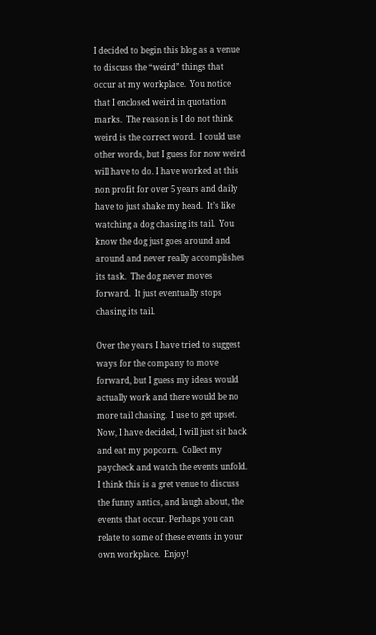I decided to begin this blog as a venue to discuss the “weird” things that occur at my workplace.  You notice that I enclosed weird in quotation marks.  The reason is I do not think weird is the correct word.  I could use other words, but I guess for now weird will have to do. I have worked at this non profit for over 5 years and daily have to just shake my head.  It’s like watching a dog chasing its tail.  You know the dog just goes around and around and never really accomplishes its task.  The dog never moves forward.  It just eventually stops chasing its tail.

Over the years I have tried to suggest ways for the company to move forward, but I guess my ideas would actually work and there would be no more tail chasing.  I use to get upset.  Now, I have decided, I will just sit back and eat my popcorn.  Collect my paycheck and watch the events unfold.  I think this is a gret venue to discuss the funny antics, and laugh about, the events that occur. Perhaps you can relate to some of these events in your own workplace.  Enjoy!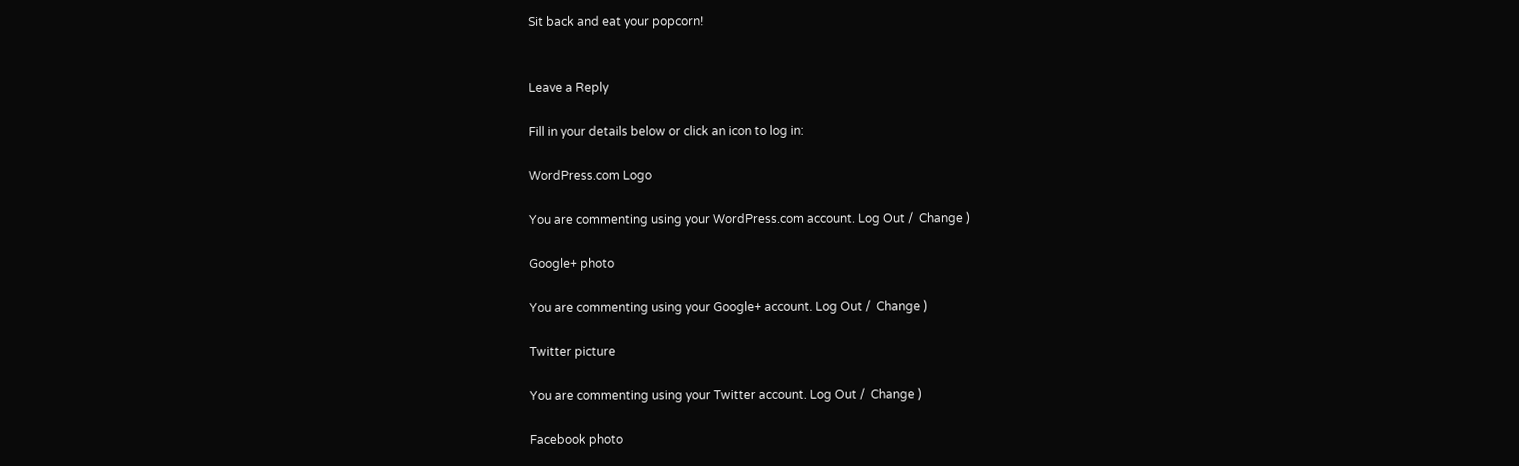Sit back and eat your popcorn!


Leave a Reply

Fill in your details below or click an icon to log in:

WordPress.com Logo

You are commenting using your WordPress.com account. Log Out /  Change )

Google+ photo

You are commenting using your Google+ account. Log Out /  Change )

Twitter picture

You are commenting using your Twitter account. Log Out /  Change )

Facebook photo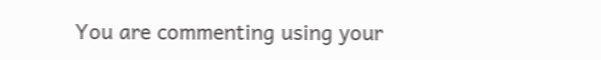You are commenting using your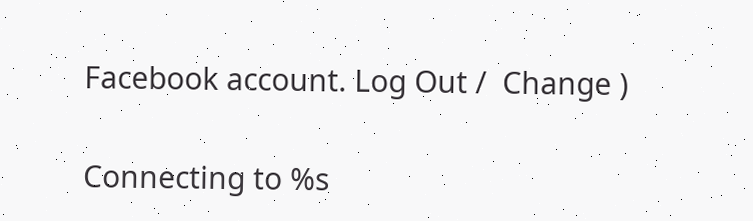Facebook account. Log Out /  Change )


Connecting to %s